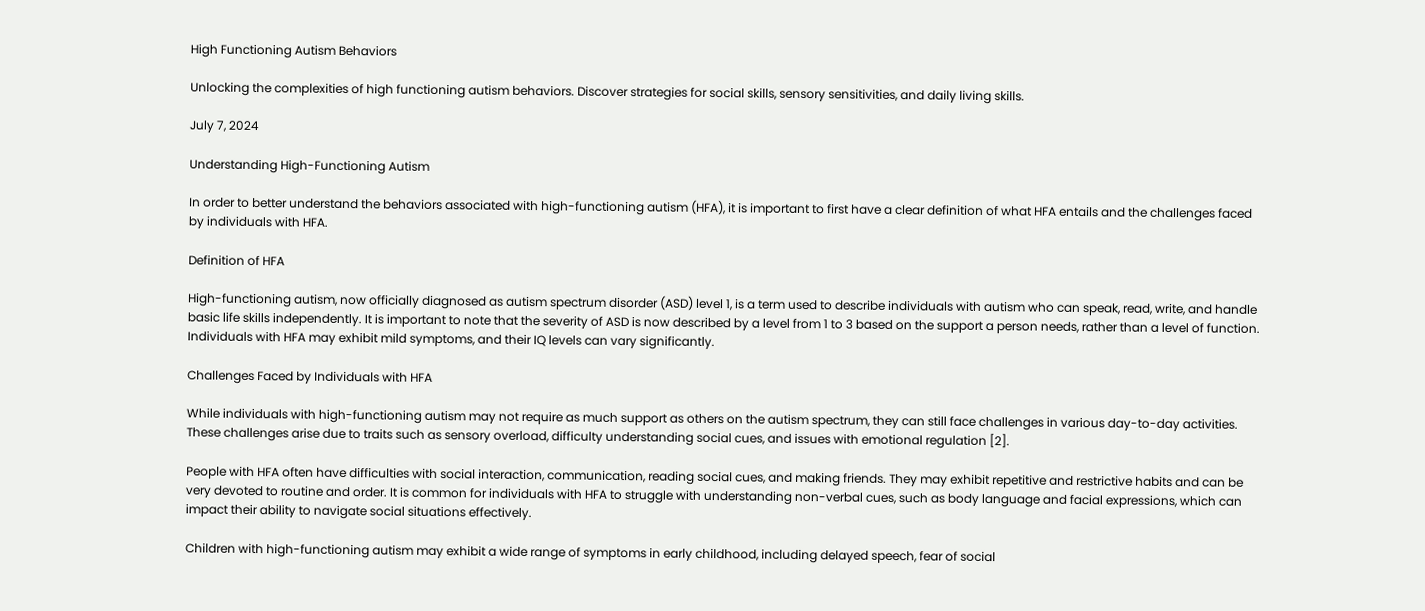High Functioning Autism Behaviors

Unlocking the complexities of high functioning autism behaviors. Discover strategies for social skills, sensory sensitivities, and daily living skills.

July 7, 2024

Understanding High-Functioning Autism

In order to better understand the behaviors associated with high-functioning autism (HFA), it is important to first have a clear definition of what HFA entails and the challenges faced by individuals with HFA.

Definition of HFA

High-functioning autism, now officially diagnosed as autism spectrum disorder (ASD) level 1, is a term used to describe individuals with autism who can speak, read, write, and handle basic life skills independently. It is important to note that the severity of ASD is now described by a level from 1 to 3 based on the support a person needs, rather than a level of function. Individuals with HFA may exhibit mild symptoms, and their IQ levels can vary significantly.

Challenges Faced by Individuals with HFA

While individuals with high-functioning autism may not require as much support as others on the autism spectrum, they can still face challenges in various day-to-day activities. These challenges arise due to traits such as sensory overload, difficulty understanding social cues, and issues with emotional regulation [2].

People with HFA often have difficulties with social interaction, communication, reading social cues, and making friends. They may exhibit repetitive and restrictive habits and can be very devoted to routine and order. It is common for individuals with HFA to struggle with understanding non-verbal cues, such as body language and facial expressions, which can impact their ability to navigate social situations effectively.

Children with high-functioning autism may exhibit a wide range of symptoms in early childhood, including delayed speech, fear of social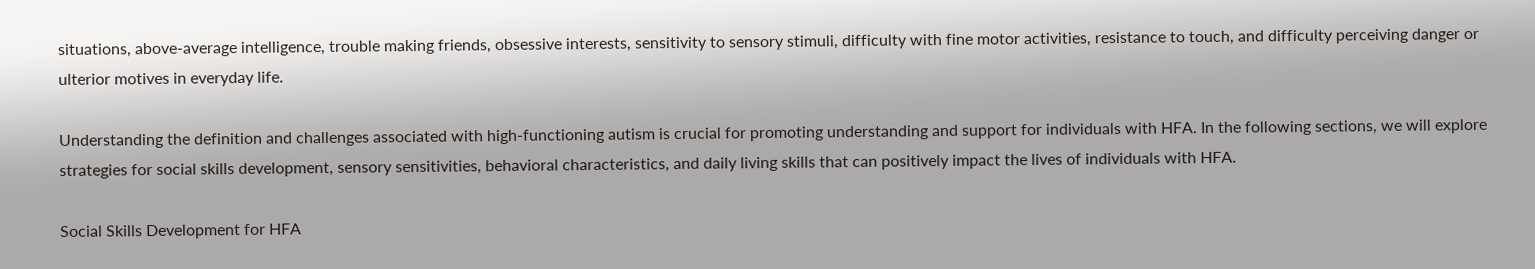situations, above-average intelligence, trouble making friends, obsessive interests, sensitivity to sensory stimuli, difficulty with fine motor activities, resistance to touch, and difficulty perceiving danger or ulterior motives in everyday life.

Understanding the definition and challenges associated with high-functioning autism is crucial for promoting understanding and support for individuals with HFA. In the following sections, we will explore strategies for social skills development, sensory sensitivities, behavioral characteristics, and daily living skills that can positively impact the lives of individuals with HFA.

Social Skills Development for HFA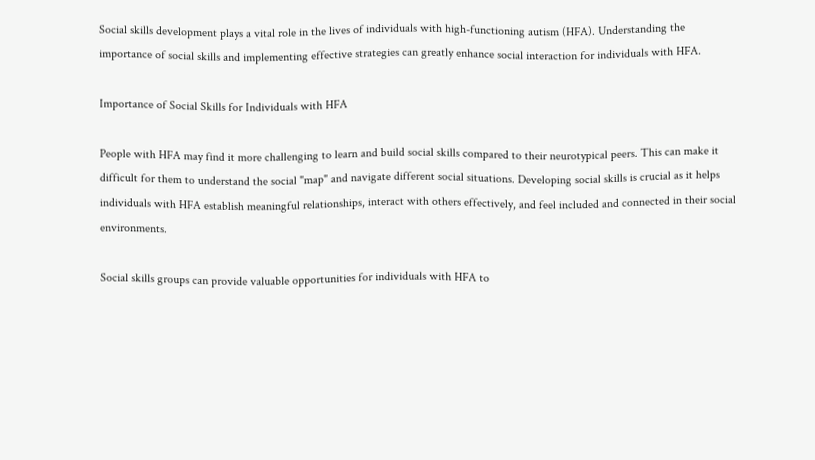Social skills development plays a vital role in the lives of individuals with high-functioning autism (HFA). Understanding the importance of social skills and implementing effective strategies can greatly enhance social interaction for individuals with HFA.

Importance of Social Skills for Individuals with HFA

People with HFA may find it more challenging to learn and build social skills compared to their neurotypical peers. This can make it difficult for them to understand the social "map" and navigate different social situations. Developing social skills is crucial as it helps individuals with HFA establish meaningful relationships, interact with others effectively, and feel included and connected in their social environments.

Social skills groups can provide valuable opportunities for individuals with HFA to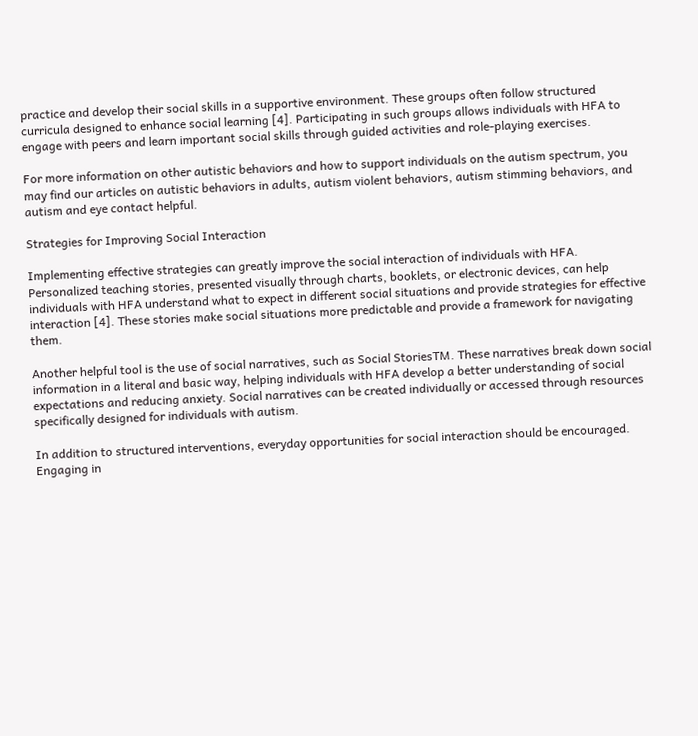practice and develop their social skills in a supportive environment. These groups often follow structured curricula designed to enhance social learning [4]. Participating in such groups allows individuals with HFA to engage with peers and learn important social skills through guided activities and role-playing exercises.

For more information on other autistic behaviors and how to support individuals on the autism spectrum, you may find our articles on autistic behaviors in adults, autism violent behaviors, autism stimming behaviors, and autism and eye contact helpful.

Strategies for Improving Social Interaction

Implementing effective strategies can greatly improve the social interaction of individuals with HFA. Personalized teaching stories, presented visually through charts, booklets, or electronic devices, can help individuals with HFA understand what to expect in different social situations and provide strategies for effective interaction [4]. These stories make social situations more predictable and provide a framework for navigating them.

Another helpful tool is the use of social narratives, such as Social StoriesTM. These narratives break down social information in a literal and basic way, helping individuals with HFA develop a better understanding of social expectations and reducing anxiety. Social narratives can be created individually or accessed through resources specifically designed for individuals with autism.

In addition to structured interventions, everyday opportunities for social interaction should be encouraged. Engaging in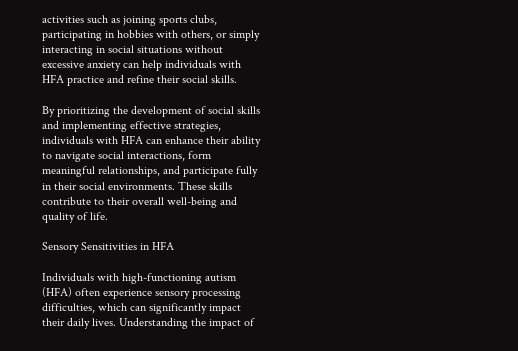activities such as joining sports clubs, participating in hobbies with others, or simply interacting in social situations without excessive anxiety can help individuals with HFA practice and refine their social skills.

By prioritizing the development of social skills and implementing effective strategies, individuals with HFA can enhance their ability to navigate social interactions, form meaningful relationships, and participate fully in their social environments. These skills contribute to their overall well-being and quality of life.

Sensory Sensitivities in HFA

Individuals with high-functioning autism (HFA) often experience sensory processing difficulties, which can significantly impact their daily lives. Understanding the impact of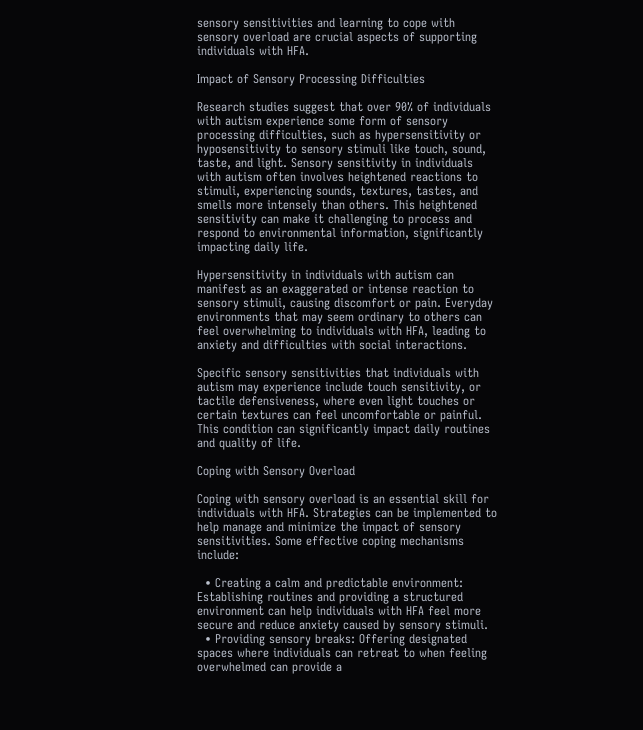sensory sensitivities and learning to cope with sensory overload are crucial aspects of supporting individuals with HFA.

Impact of Sensory Processing Difficulties

Research studies suggest that over 90% of individuals with autism experience some form of sensory processing difficulties, such as hypersensitivity or hyposensitivity to sensory stimuli like touch, sound, taste, and light. Sensory sensitivity in individuals with autism often involves heightened reactions to stimuli, experiencing sounds, textures, tastes, and smells more intensely than others. This heightened sensitivity can make it challenging to process and respond to environmental information, significantly impacting daily life.

Hypersensitivity in individuals with autism can manifest as an exaggerated or intense reaction to sensory stimuli, causing discomfort or pain. Everyday environments that may seem ordinary to others can feel overwhelming to individuals with HFA, leading to anxiety and difficulties with social interactions.

Specific sensory sensitivities that individuals with autism may experience include touch sensitivity, or tactile defensiveness, where even light touches or certain textures can feel uncomfortable or painful. This condition can significantly impact daily routines and quality of life.

Coping with Sensory Overload

Coping with sensory overload is an essential skill for individuals with HFA. Strategies can be implemented to help manage and minimize the impact of sensory sensitivities. Some effective coping mechanisms include:

  • Creating a calm and predictable environment: Establishing routines and providing a structured environment can help individuals with HFA feel more secure and reduce anxiety caused by sensory stimuli.
  • Providing sensory breaks: Offering designated spaces where individuals can retreat to when feeling overwhelmed can provide a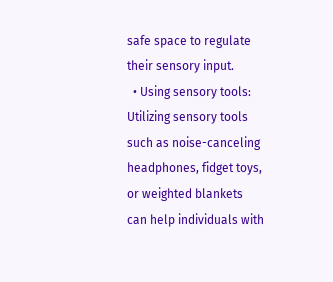safe space to regulate their sensory input.
  • Using sensory tools: Utilizing sensory tools such as noise-canceling headphones, fidget toys, or weighted blankets can help individuals with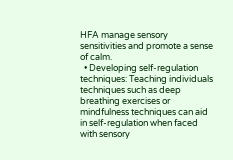HFA manage sensory sensitivities and promote a sense of calm.
  • Developing self-regulation techniques: Teaching individuals techniques such as deep breathing exercises or mindfulness techniques can aid in self-regulation when faced with sensory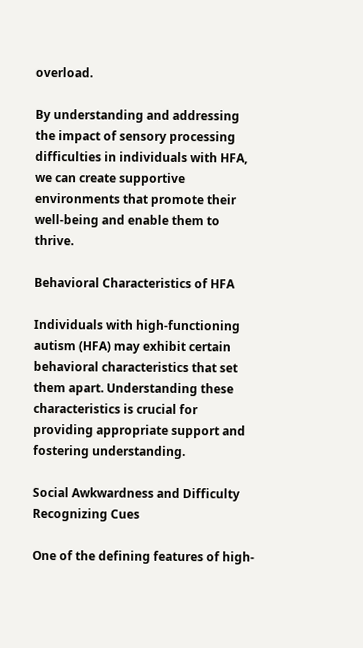overload.

By understanding and addressing the impact of sensory processing difficulties in individuals with HFA, we can create supportive environments that promote their well-being and enable them to thrive.

Behavioral Characteristics of HFA

Individuals with high-functioning autism (HFA) may exhibit certain behavioral characteristics that set them apart. Understanding these characteristics is crucial for providing appropriate support and fostering understanding.

Social Awkwardness and Difficulty Recognizing Cues

One of the defining features of high-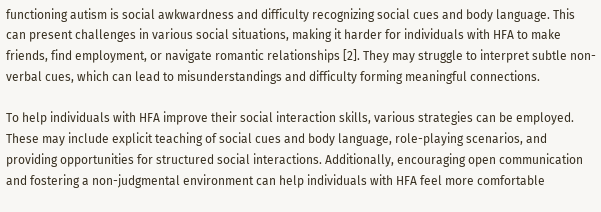functioning autism is social awkwardness and difficulty recognizing social cues and body language. This can present challenges in various social situations, making it harder for individuals with HFA to make friends, find employment, or navigate romantic relationships [2]. They may struggle to interpret subtle non-verbal cues, which can lead to misunderstandings and difficulty forming meaningful connections.

To help individuals with HFA improve their social interaction skills, various strategies can be employed. These may include explicit teaching of social cues and body language, role-playing scenarios, and providing opportunities for structured social interactions. Additionally, encouraging open communication and fostering a non-judgmental environment can help individuals with HFA feel more comfortable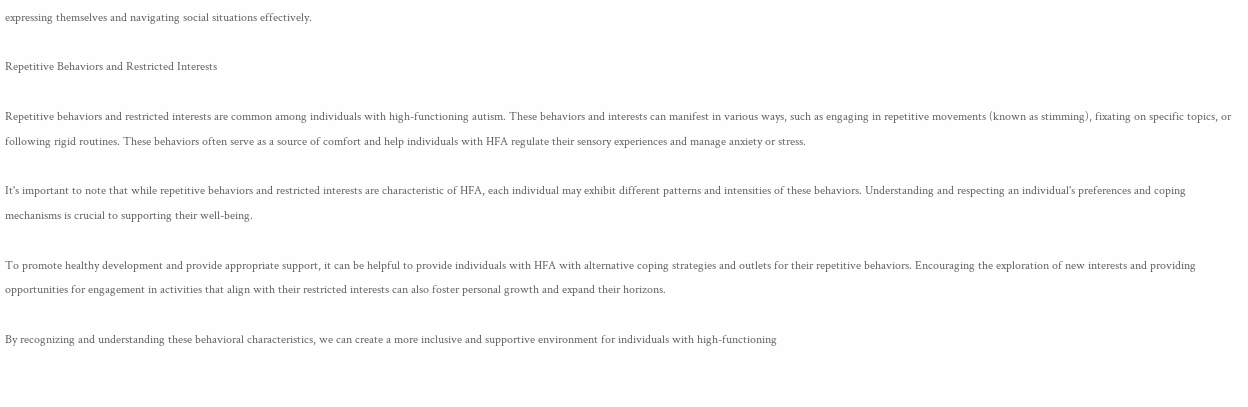expressing themselves and navigating social situations effectively.

Repetitive Behaviors and Restricted Interests

Repetitive behaviors and restricted interests are common among individuals with high-functioning autism. These behaviors and interests can manifest in various ways, such as engaging in repetitive movements (known as stimming), fixating on specific topics, or following rigid routines. These behaviors often serve as a source of comfort and help individuals with HFA regulate their sensory experiences and manage anxiety or stress.

It's important to note that while repetitive behaviors and restricted interests are characteristic of HFA, each individual may exhibit different patterns and intensities of these behaviors. Understanding and respecting an individual's preferences and coping mechanisms is crucial to supporting their well-being.

To promote healthy development and provide appropriate support, it can be helpful to provide individuals with HFA with alternative coping strategies and outlets for their repetitive behaviors. Encouraging the exploration of new interests and providing opportunities for engagement in activities that align with their restricted interests can also foster personal growth and expand their horizons.

By recognizing and understanding these behavioral characteristics, we can create a more inclusive and supportive environment for individuals with high-functioning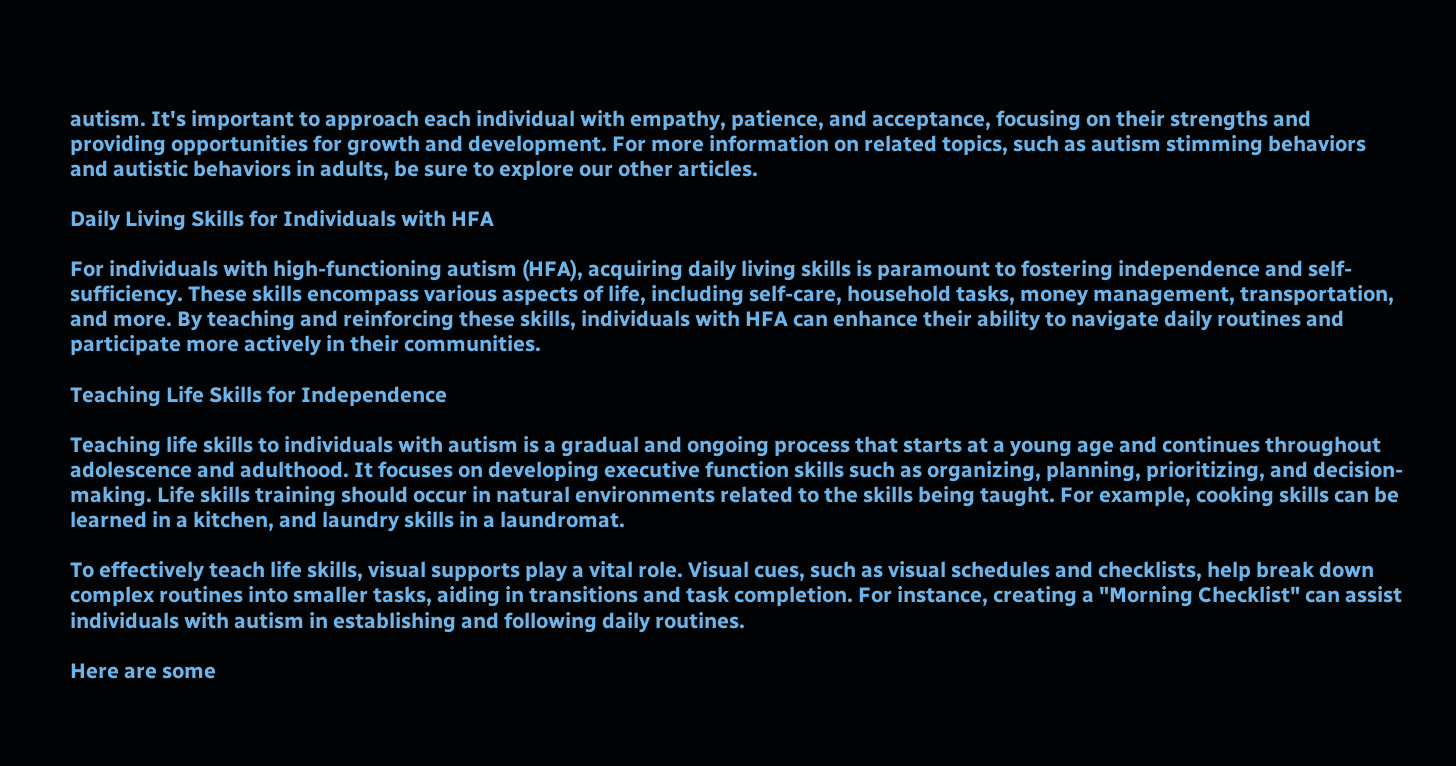autism. It's important to approach each individual with empathy, patience, and acceptance, focusing on their strengths and providing opportunities for growth and development. For more information on related topics, such as autism stimming behaviors and autistic behaviors in adults, be sure to explore our other articles.

Daily Living Skills for Individuals with HFA

For individuals with high-functioning autism (HFA), acquiring daily living skills is paramount to fostering independence and self-sufficiency. These skills encompass various aspects of life, including self-care, household tasks, money management, transportation, and more. By teaching and reinforcing these skills, individuals with HFA can enhance their ability to navigate daily routines and participate more actively in their communities.

Teaching Life Skills for Independence

Teaching life skills to individuals with autism is a gradual and ongoing process that starts at a young age and continues throughout adolescence and adulthood. It focuses on developing executive function skills such as organizing, planning, prioritizing, and decision-making. Life skills training should occur in natural environments related to the skills being taught. For example, cooking skills can be learned in a kitchen, and laundry skills in a laundromat.

To effectively teach life skills, visual supports play a vital role. Visual cues, such as visual schedules and checklists, help break down complex routines into smaller tasks, aiding in transitions and task completion. For instance, creating a "Morning Checklist" can assist individuals with autism in establishing and following daily routines.

Here are some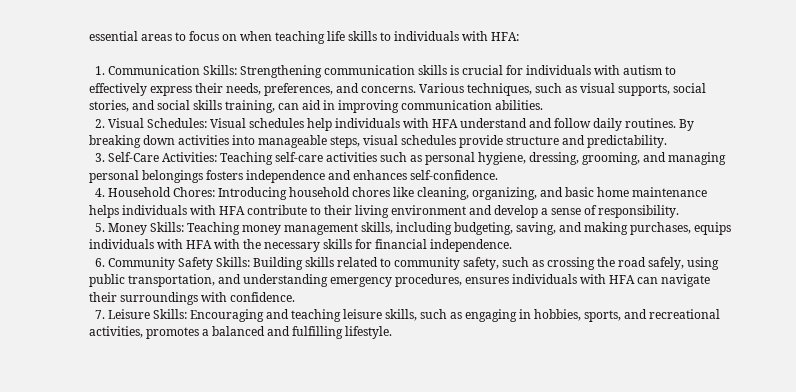essential areas to focus on when teaching life skills to individuals with HFA:

  1. Communication Skills: Strengthening communication skills is crucial for individuals with autism to effectively express their needs, preferences, and concerns. Various techniques, such as visual supports, social stories, and social skills training, can aid in improving communication abilities.
  2. Visual Schedules: Visual schedules help individuals with HFA understand and follow daily routines. By breaking down activities into manageable steps, visual schedules provide structure and predictability.
  3. Self-Care Activities: Teaching self-care activities such as personal hygiene, dressing, grooming, and managing personal belongings fosters independence and enhances self-confidence.
  4. Household Chores: Introducing household chores like cleaning, organizing, and basic home maintenance helps individuals with HFA contribute to their living environment and develop a sense of responsibility.
  5. Money Skills: Teaching money management skills, including budgeting, saving, and making purchases, equips individuals with HFA with the necessary skills for financial independence.
  6. Community Safety Skills: Building skills related to community safety, such as crossing the road safely, using public transportation, and understanding emergency procedures, ensures individuals with HFA can navigate their surroundings with confidence.
  7. Leisure Skills: Encouraging and teaching leisure skills, such as engaging in hobbies, sports, and recreational activities, promotes a balanced and fulfilling lifestyle.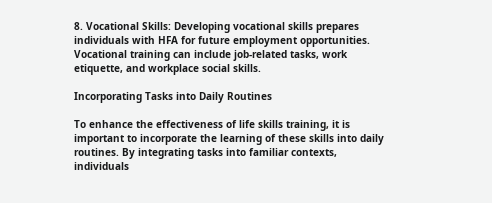8. Vocational Skills: Developing vocational skills prepares individuals with HFA for future employment opportunities. Vocational training can include job-related tasks, work etiquette, and workplace social skills.

Incorporating Tasks into Daily Routines

To enhance the effectiveness of life skills training, it is important to incorporate the learning of these skills into daily routines. By integrating tasks into familiar contexts, individuals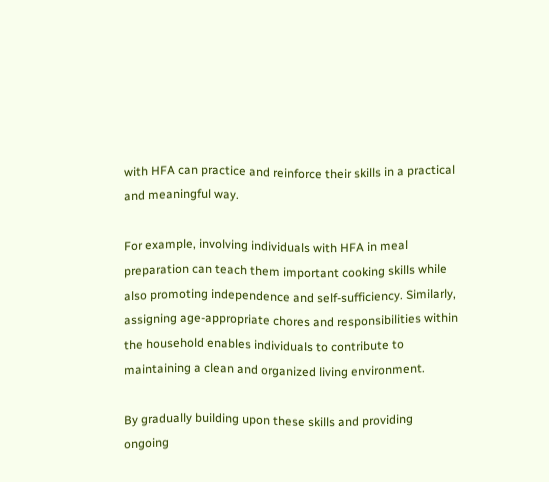with HFA can practice and reinforce their skills in a practical and meaningful way.

For example, involving individuals with HFA in meal preparation can teach them important cooking skills while also promoting independence and self-sufficiency. Similarly, assigning age-appropriate chores and responsibilities within the household enables individuals to contribute to maintaining a clean and organized living environment.

By gradually building upon these skills and providing ongoing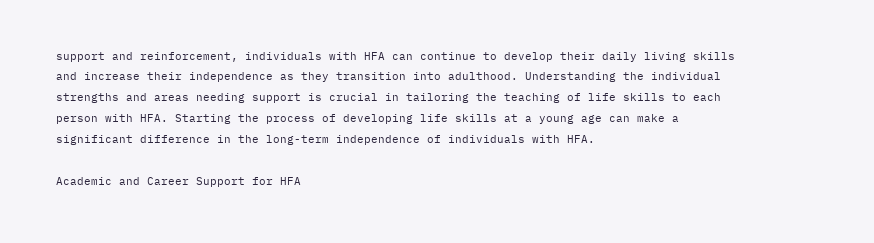support and reinforcement, individuals with HFA can continue to develop their daily living skills and increase their independence as they transition into adulthood. Understanding the individual strengths and areas needing support is crucial in tailoring the teaching of life skills to each person with HFA. Starting the process of developing life skills at a young age can make a significant difference in the long-term independence of individuals with HFA.

Academic and Career Support for HFA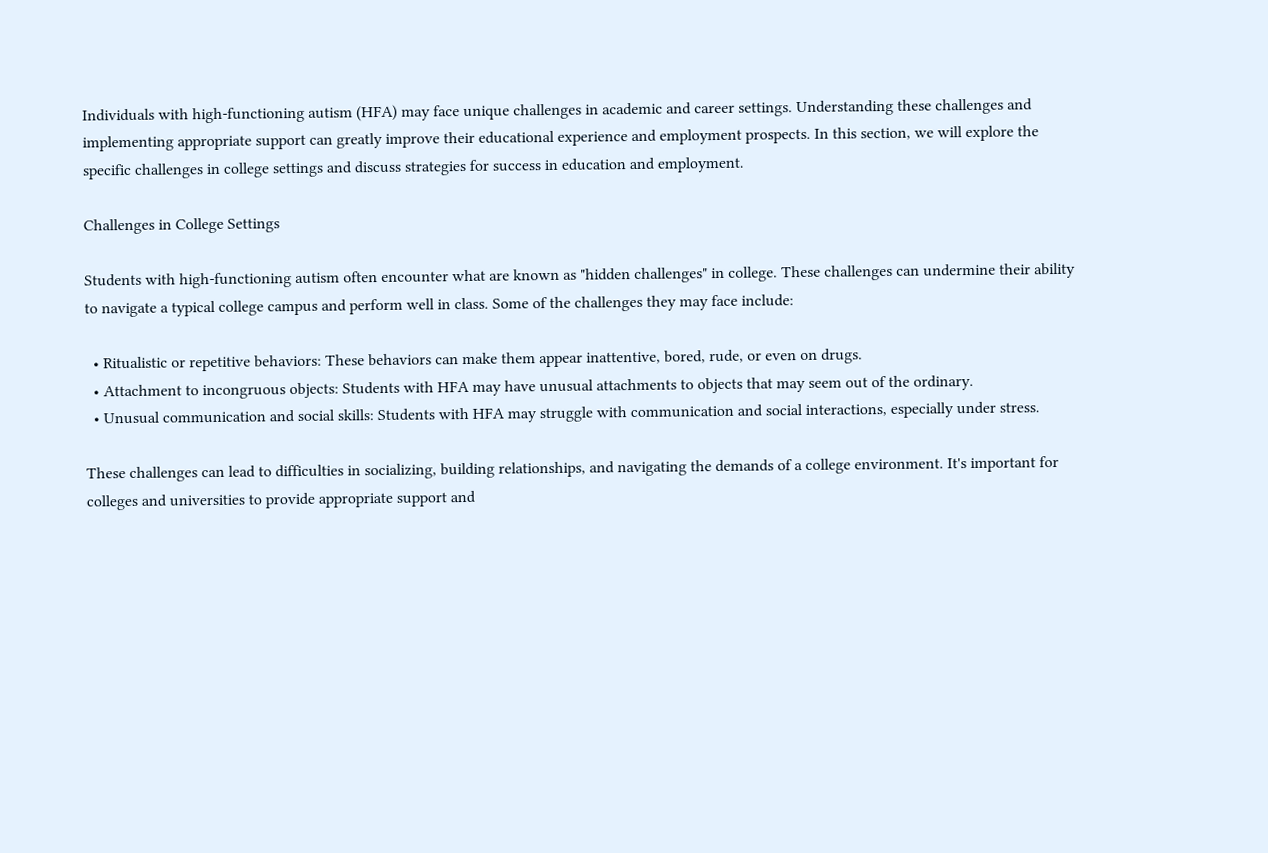Individuals with high-functioning autism (HFA) may face unique challenges in academic and career settings. Understanding these challenges and implementing appropriate support can greatly improve their educational experience and employment prospects. In this section, we will explore the specific challenges in college settings and discuss strategies for success in education and employment.

Challenges in College Settings

Students with high-functioning autism often encounter what are known as "hidden challenges" in college. These challenges can undermine their ability to navigate a typical college campus and perform well in class. Some of the challenges they may face include:

  • Ritualistic or repetitive behaviors: These behaviors can make them appear inattentive, bored, rude, or even on drugs.
  • Attachment to incongruous objects: Students with HFA may have unusual attachments to objects that may seem out of the ordinary.
  • Unusual communication and social skills: Students with HFA may struggle with communication and social interactions, especially under stress.

These challenges can lead to difficulties in socializing, building relationships, and navigating the demands of a college environment. It's important for colleges and universities to provide appropriate support and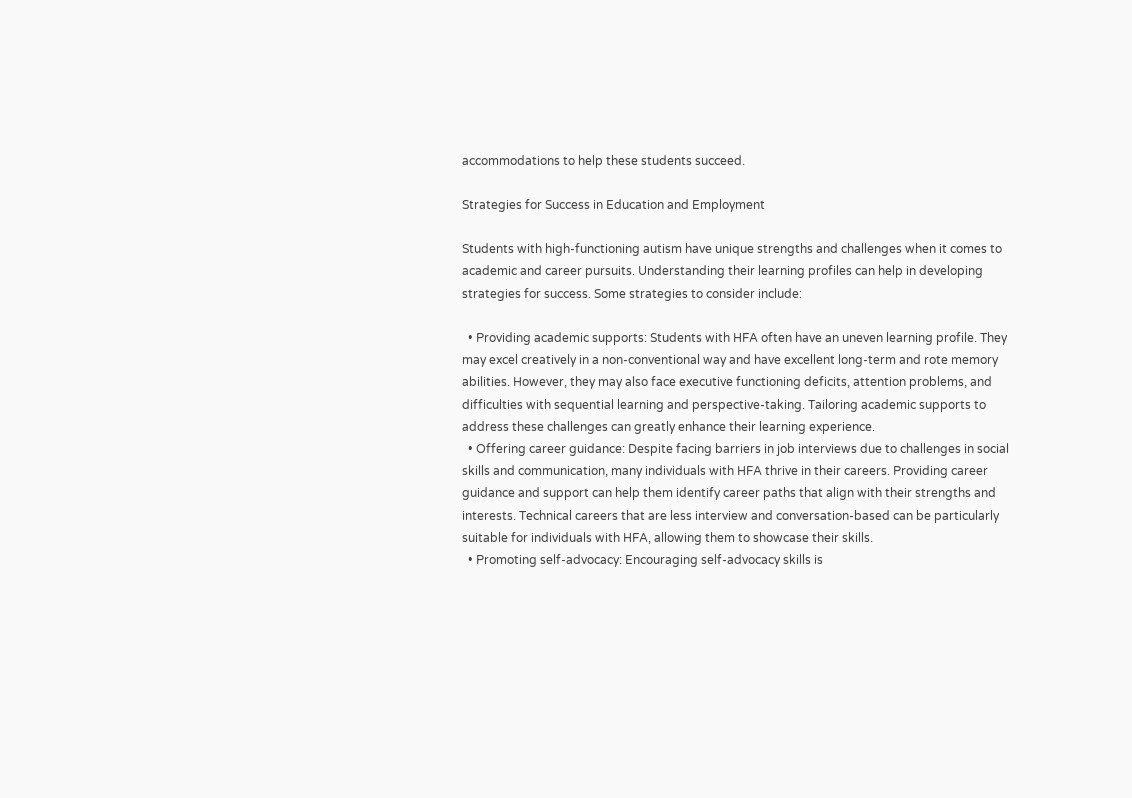accommodations to help these students succeed.

Strategies for Success in Education and Employment

Students with high-functioning autism have unique strengths and challenges when it comes to academic and career pursuits. Understanding their learning profiles can help in developing strategies for success. Some strategies to consider include:

  • Providing academic supports: Students with HFA often have an uneven learning profile. They may excel creatively in a non-conventional way and have excellent long-term and rote memory abilities. However, they may also face executive functioning deficits, attention problems, and difficulties with sequential learning and perspective-taking. Tailoring academic supports to address these challenges can greatly enhance their learning experience.
  • Offering career guidance: Despite facing barriers in job interviews due to challenges in social skills and communication, many individuals with HFA thrive in their careers. Providing career guidance and support can help them identify career paths that align with their strengths and interests. Technical careers that are less interview and conversation-based can be particularly suitable for individuals with HFA, allowing them to showcase their skills.
  • Promoting self-advocacy: Encouraging self-advocacy skills is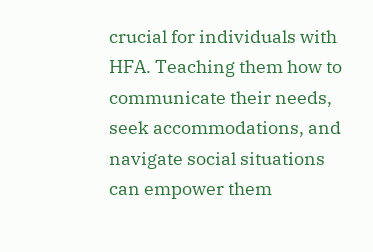crucial for individuals with HFA. Teaching them how to communicate their needs, seek accommodations, and navigate social situations can empower them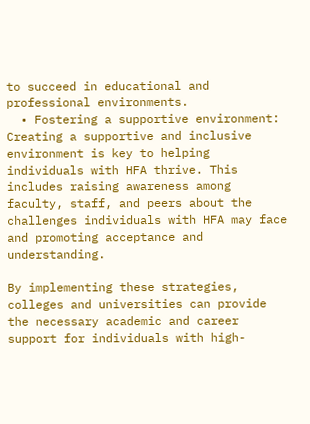to succeed in educational and professional environments.
  • Fostering a supportive environment: Creating a supportive and inclusive environment is key to helping individuals with HFA thrive. This includes raising awareness among faculty, staff, and peers about the challenges individuals with HFA may face and promoting acceptance and understanding.

By implementing these strategies, colleges and universities can provide the necessary academic and career support for individuals with high-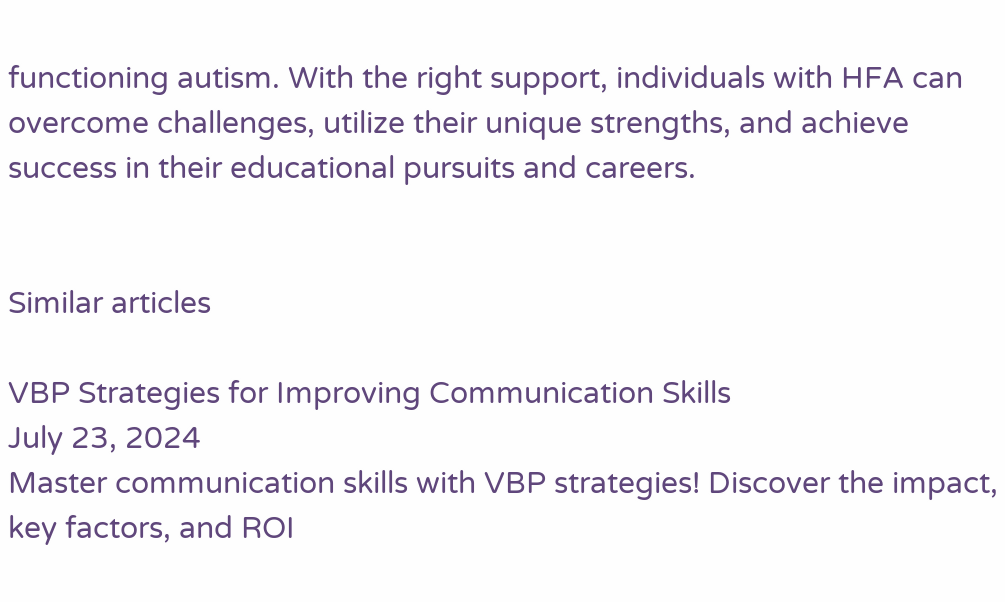functioning autism. With the right support, individuals with HFA can overcome challenges, utilize their unique strengths, and achieve success in their educational pursuits and careers.


Similar articles

VBP Strategies for Improving Communication Skills
July 23, 2024
Master communication skills with VBP strategies! Discover the impact, key factors, and ROI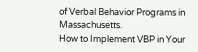of Verbal Behavior Programs in Massachusetts.
How to Implement VBP in Your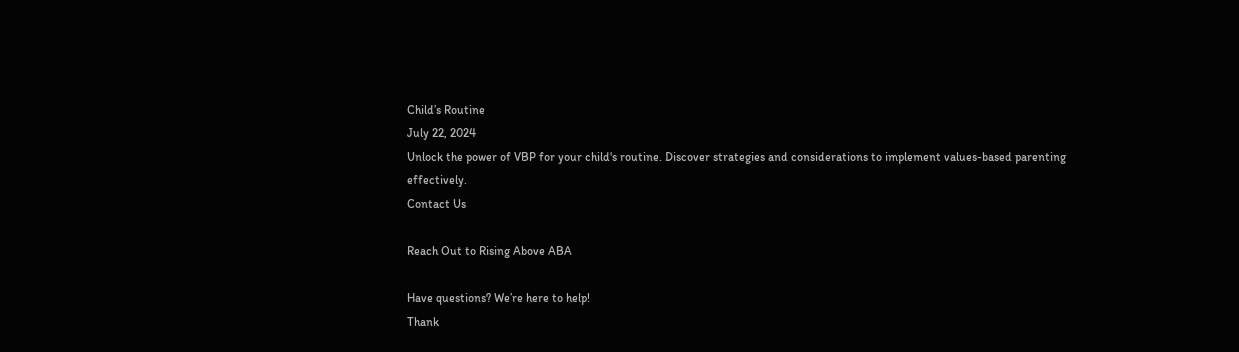Child’s Routine
July 22, 2024
Unlock the power of VBP for your child's routine. Discover strategies and considerations to implement values-based parenting effectively.
Contact Us

Reach Out to Rising Above ABA

Have questions? We’re here to help!
Thank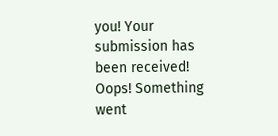you! Your submission has been received!
Oops! Something went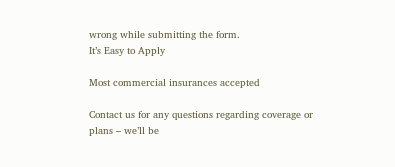wrong while submitting the form.
It’s Easy to Apply

Most commercial insurances accepted

Contact us for any questions regarding coverage or plans – we’ll be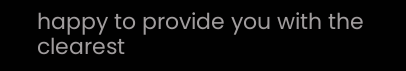happy to provide you with the clearest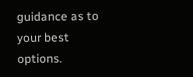guidance as to your best options.